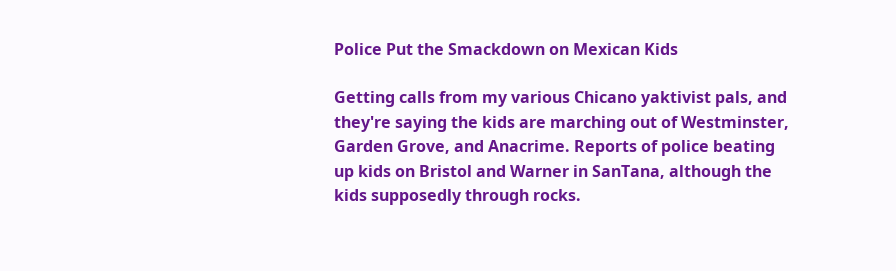Police Put the Smackdown on Mexican Kids

Getting calls from my various Chicano yaktivist pals, and they're saying the kids are marching out of Westminster, Garden Grove, and Anacrime. Reports of police beating up kids on Bristol and Warner in SanTana, although the kids supposedly through rocks.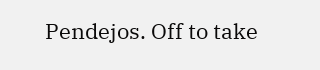Pendejos. Off to take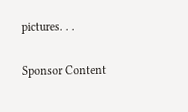pictures. . .

Sponsor Content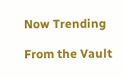Now Trending

From the Vault